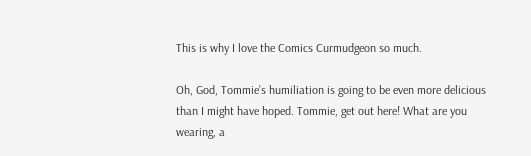This is why I love the Comics Curmudgeon so much.

Oh, God, Tommie’s humiliation is going to be even more delicious than I might have hoped. Tommie, get out here! What are you wearing, a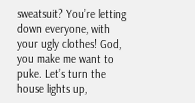sweatsuit? You’re letting down everyone, with your ugly clothes! God, you make me want to puke. Let’s turn the house lights up,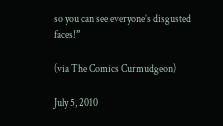so you can see everyone’s disgusted faces!”

(via The Comics Curmudgeon)

July 5, 2010